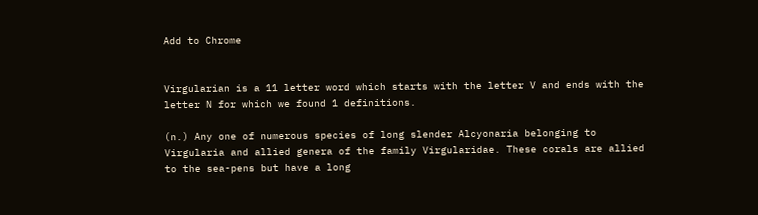Add to Chrome


Virgularian is a 11 letter word which starts with the letter V and ends with the letter N for which we found 1 definitions.

(n.) Any one of numerous species of long slender Alcyonaria belonging to Virgularia and allied genera of the family Virgularidae. These corals are allied to the sea-pens but have a long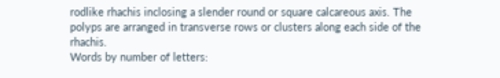rodlike rhachis inclosing a slender round or square calcareous axis. The polyps are arranged in transverse rows or clusters along each side of the rhachis.
Words by number of letters: